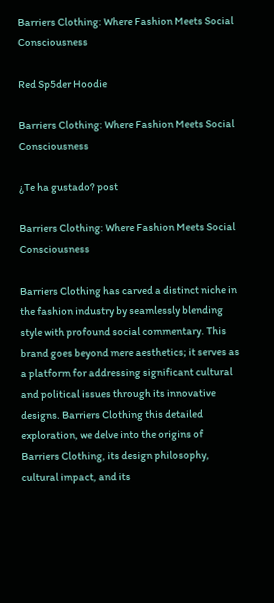Barriers Clothing: Where Fashion Meets Social Consciousness

Red Sp5der Hoodie

Barriers Clothing: Where Fashion Meets Social Consciousness

¿Te ha gustado? post

Barriers Clothing: Where Fashion Meets Social Consciousness

Barriers Clothing has carved a distinct niche in the fashion industry by seamlessly blending style with profound social commentary. This brand goes beyond mere aesthetics; it serves as a platform for addressing significant cultural and political issues through its innovative designs. Barriers Clothing this detailed exploration, we delve into the origins of Barriers Clothing, its design philosophy, cultural impact, and its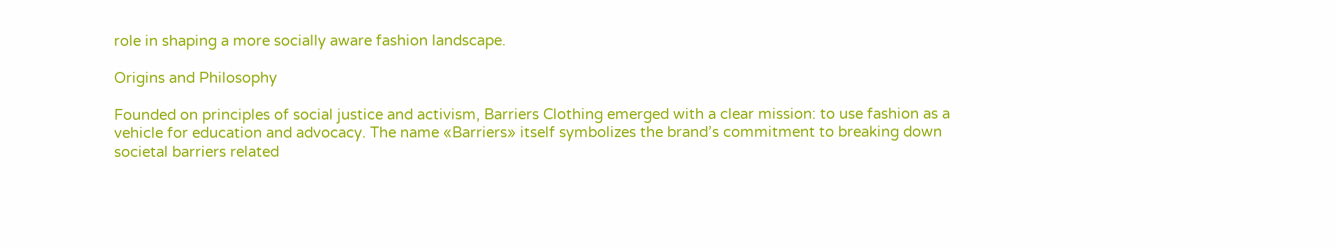role in shaping a more socially aware fashion landscape.

Origins and Philosophy

Founded on principles of social justice and activism, Barriers Clothing emerged with a clear mission: to use fashion as a vehicle for education and advocacy. The name «Barriers» itself symbolizes the brand’s commitment to breaking down societal barriers related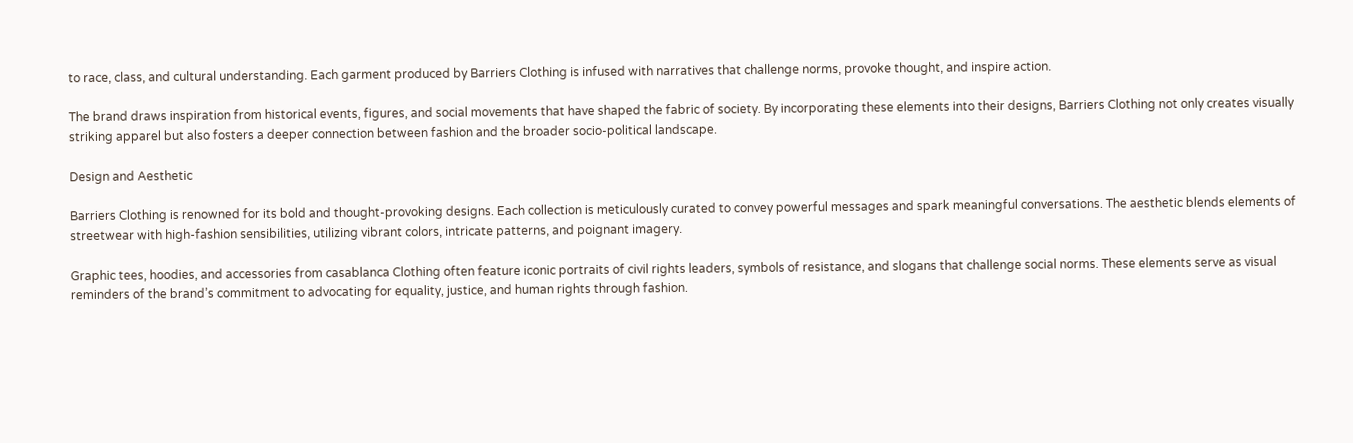to race, class, and cultural understanding. Each garment produced by Barriers Clothing is infused with narratives that challenge norms, provoke thought, and inspire action.

The brand draws inspiration from historical events, figures, and social movements that have shaped the fabric of society. By incorporating these elements into their designs, Barriers Clothing not only creates visually striking apparel but also fosters a deeper connection between fashion and the broader socio-political landscape.

Design and Aesthetic

Barriers Clothing is renowned for its bold and thought-provoking designs. Each collection is meticulously curated to convey powerful messages and spark meaningful conversations. The aesthetic blends elements of streetwear with high-fashion sensibilities, utilizing vibrant colors, intricate patterns, and poignant imagery.

Graphic tees, hoodies, and accessories from casablanca Clothing often feature iconic portraits of civil rights leaders, symbols of resistance, and slogans that challenge social norms. These elements serve as visual reminders of the brand’s commitment to advocating for equality, justice, and human rights through fashion.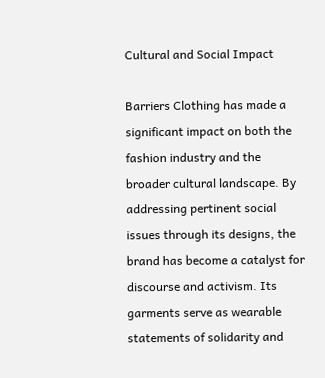Cultural and Social Impact

Barriers Clothing has made a significant impact on both the fashion industry and the broader cultural landscape. By addressing pertinent social issues through its designs, the brand has become a catalyst for discourse and activism. Its garments serve as wearable statements of solidarity and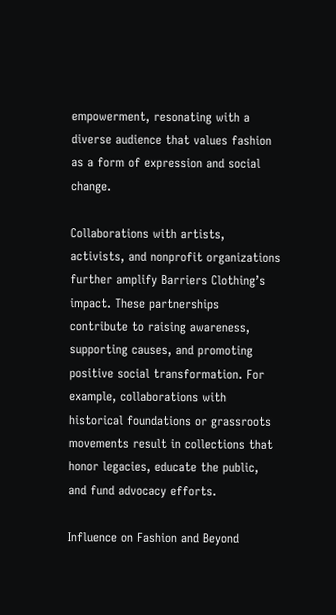empowerment, resonating with a diverse audience that values fashion as a form of expression and social change.

Collaborations with artists, activists, and nonprofit organizations further amplify Barriers Clothing’s impact. These partnerships contribute to raising awareness, supporting causes, and promoting positive social transformation. For example, collaborations with historical foundations or grassroots movements result in collections that honor legacies, educate the public, and fund advocacy efforts.

Influence on Fashion and Beyond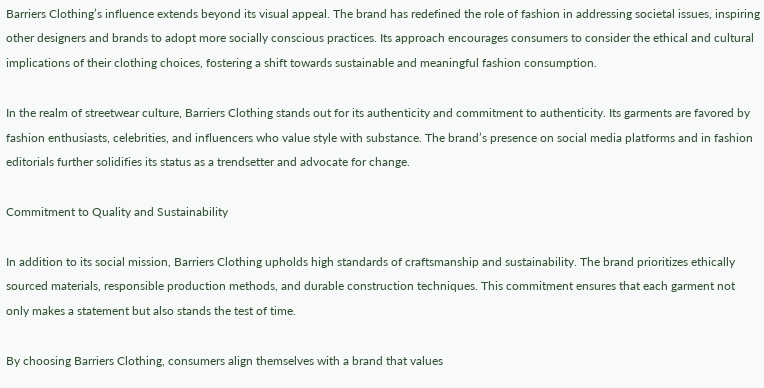Barriers Clothing’s influence extends beyond its visual appeal. The brand has redefined the role of fashion in addressing societal issues, inspiring other designers and brands to adopt more socially conscious practices. Its approach encourages consumers to consider the ethical and cultural implications of their clothing choices, fostering a shift towards sustainable and meaningful fashion consumption.

In the realm of streetwear culture, Barriers Clothing stands out for its authenticity and commitment to authenticity. Its garments are favored by fashion enthusiasts, celebrities, and influencers who value style with substance. The brand’s presence on social media platforms and in fashion editorials further solidifies its status as a trendsetter and advocate for change.

Commitment to Quality and Sustainability

In addition to its social mission, Barriers Clothing upholds high standards of craftsmanship and sustainability. The brand prioritizes ethically sourced materials, responsible production methods, and durable construction techniques. This commitment ensures that each garment not only makes a statement but also stands the test of time.

By choosing Barriers Clothing, consumers align themselves with a brand that values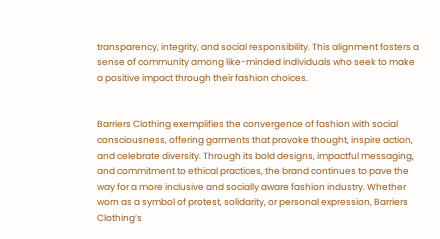transparency, integrity, and social responsibility. This alignment fosters a sense of community among like-minded individuals who seek to make a positive impact through their fashion choices.


Barriers Clothing exemplifies the convergence of fashion with social consciousness, offering garments that provoke thought, inspire action, and celebrate diversity. Through its bold designs, impactful messaging, and commitment to ethical practices, the brand continues to pave the way for a more inclusive and socially aware fashion industry. Whether worn as a symbol of protest, solidarity, or personal expression, Barriers Clothing’s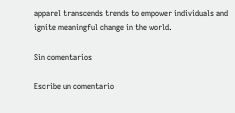apparel transcends trends to empower individuals and ignite meaningful change in the world.

Sin comentarios

Escribe un comentario